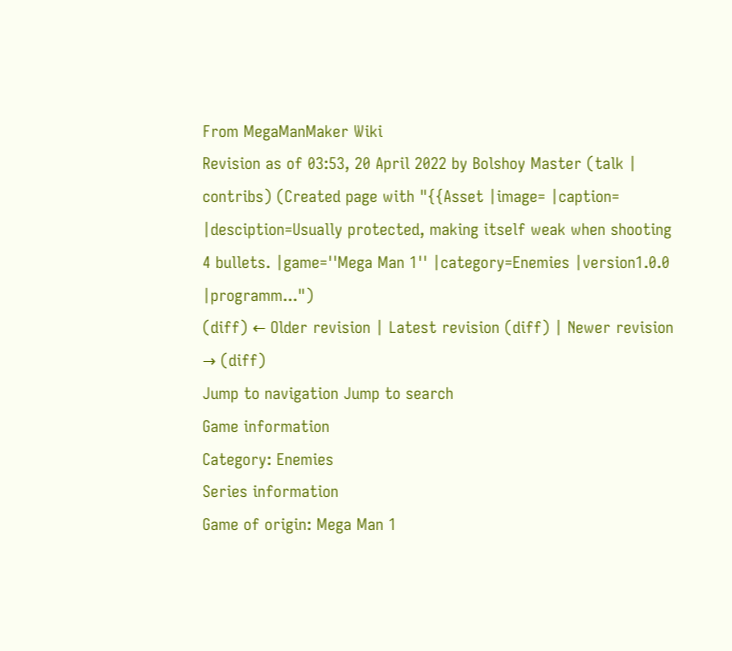From MegaManMaker Wiki
Revision as of 03:53, 20 April 2022 by Bolshoy Master (talk | contribs) (Created page with "{{Asset |image= |caption= |desciption=Usually protected, making itself weak when shooting 4 bullets. |game=''Mega Man 1'' |category=Enemies |version1.0.0 |programm...")
(diff) ← Older revision | Latest revision (diff) | Newer revision → (diff)
Jump to navigation Jump to search
Game information
Category: Enemies
Series information
Game of origin: Mega Man 1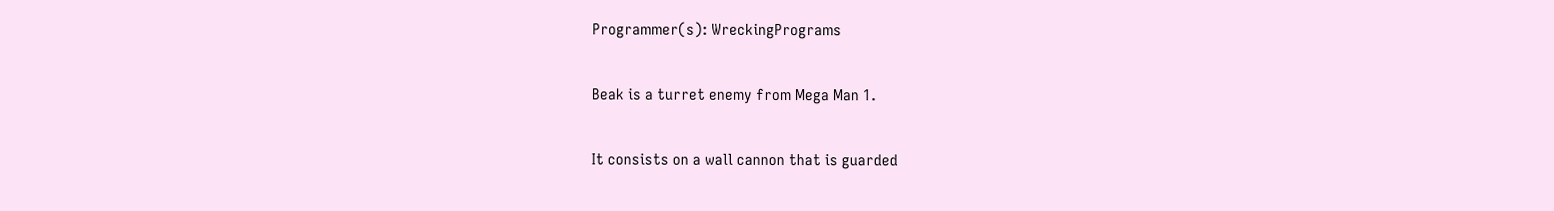Programmer(s): WreckingPrograms

Beak is a turret enemy from Mega Man 1.

It consists on a wall cannon that is guarded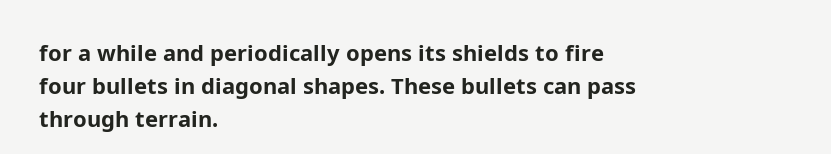for a while and periodically opens its shields to fire four bullets in diagonal shapes. These bullets can pass through terrain.